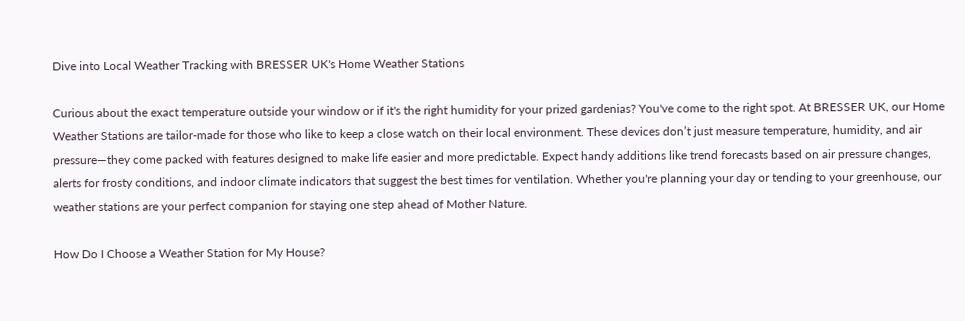Dive into Local Weather Tracking with BRESSER UK's Home Weather Stations

Curious about the exact temperature outside your window or if it's the right humidity for your prized gardenias? You've come to the right spot. At BRESSER UK, our Home Weather Stations are tailor-made for those who like to keep a close watch on their local environment. These devices don’t just measure temperature, humidity, and air pressure—they come packed with features designed to make life easier and more predictable. Expect handy additions like trend forecasts based on air pressure changes, alerts for frosty conditions, and indoor climate indicators that suggest the best times for ventilation. Whether you're planning your day or tending to your greenhouse, our weather stations are your perfect companion for staying one step ahead of Mother Nature.

How Do I Choose a Weather Station for My House?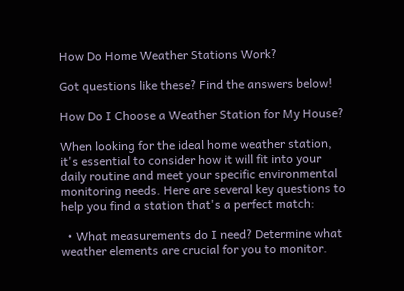How Do Home Weather Stations Work?

Got questions like these? Find the answers below!

How Do I Choose a Weather Station for My House?

When looking for the ideal home weather station, it's essential to consider how it will fit into your daily routine and meet your specific environmental monitoring needs. Here are several key questions to help you find a station that's a perfect match:

  • What measurements do I need? Determine what weather elements are crucial for you to monitor.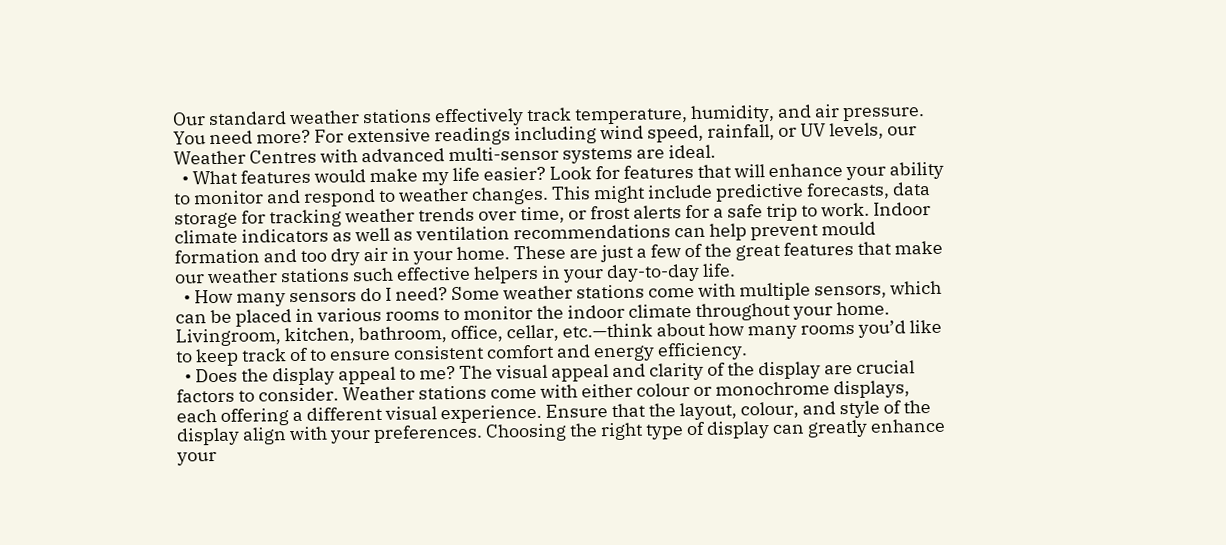Our standard weather stations effectively track temperature, humidity, and air pressure. You need more? For extensive readings including wind speed, rainfall, or UV levels, our Weather Centres with advanced multi-sensor systems are ideal.
  • What features would make my life easier? Look for features that will enhance your ability to monitor and respond to weather changes. This might include predictive forecasts, data storage for tracking weather trends over time, or frost alerts for a safe trip to work. Indoor climate indicators as well as ventilation recommendations can help prevent mould formation and too dry air in your home. These are just a few of the great features that make our weather stations such effective helpers in your day-to-day life.
  • How many sensors do I need? Some weather stations come with multiple sensors, which can be placed in various rooms to monitor the indoor climate throughout your home. Livingroom, kitchen, bathroom, office, cellar, etc.—think about how many rooms you’d like to keep track of to ensure consistent comfort and energy efficiency.
  • Does the display appeal to me? The visual appeal and clarity of the display are crucial factors to consider. Weather stations come with either colour or monochrome displays, each offering a different visual experience. Ensure that the layout, colour, and style of the display align with your preferences. Choosing the right type of display can greatly enhance your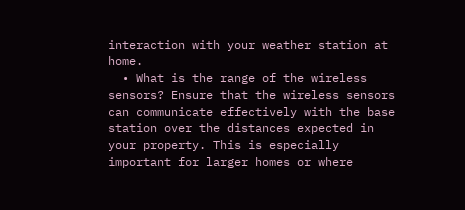interaction with your weather station at home.
  • What is the range of the wireless sensors? Ensure that the wireless sensors can communicate effectively with the base station over the distances expected in your property. This is especially important for larger homes or where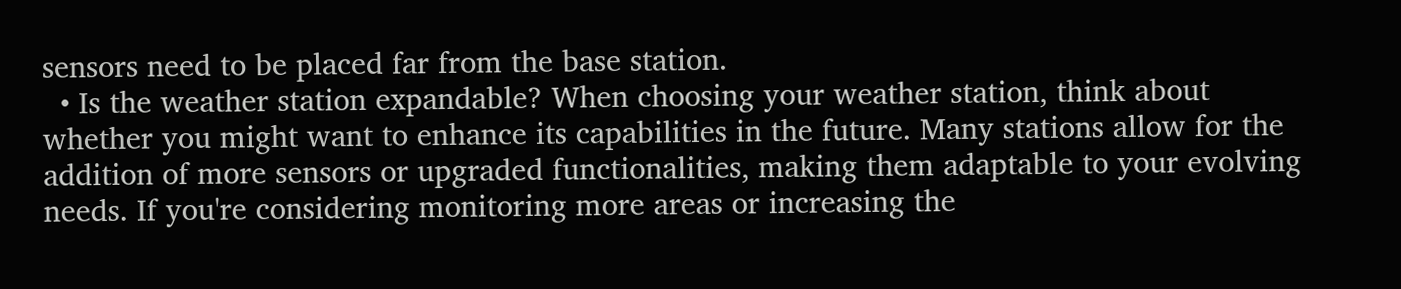sensors need to be placed far from the base station.
  • Is the weather station expandable? When choosing your weather station, think about whether you might want to enhance its capabilities in the future. Many stations allow for the addition of more sensors or upgraded functionalities, making them adaptable to your evolving needs. If you're considering monitoring more areas or increasing the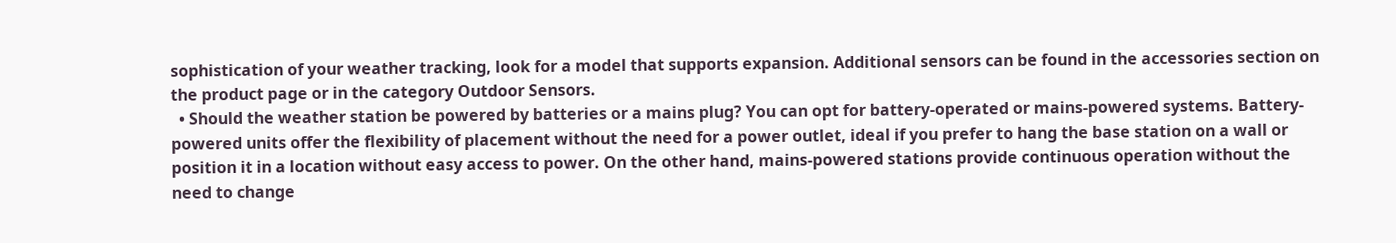sophistication of your weather tracking, look for a model that supports expansion. Additional sensors can be found in the accessories section on the product page or in the category Outdoor Sensors.
  • Should the weather station be powered by batteries or a mains plug? You can opt for battery-operated or mains-powered systems. Battery-powered units offer the flexibility of placement without the need for a power outlet, ideal if you prefer to hang the base station on a wall or position it in a location without easy access to power. On the other hand, mains-powered stations provide continuous operation without the need to change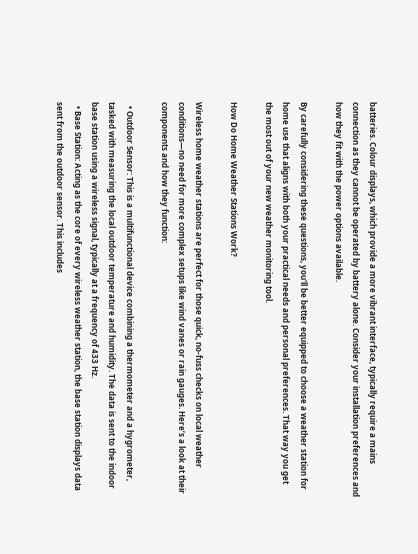batteries. Colour displays, which provide a more vibrant interface, typically require a mains connection as they cannot be operated by battery alone. Consider your installation preferences and how they fit with the power options available.

By carefully considering these questions, you'll be better equipped to choose a weather station for home use that aligns with both your practical needs and personal preferences. That way you get the most out of your new weather monitoring tool.

How Do Home Weather Stations Work?

Wireless home weather stations are perfect for those quick, no-fuss checks on local weather conditions—no need for more complex setups like wind vanes or rain gauges. Here’s a look at their components and how they function:

  • Outdoor Sensor: This is a multifunctional device combining a thermometer and a hygrometer, tasked with measuring the local outdoor temperature and humidity. The data is sent to the indoor base station using a wireless signal, typically at a frequency of 433 Hz.
  • Base Station: Acting as the core of every wireless weather station, the base station displays data sent from the outdoor sensor. This includes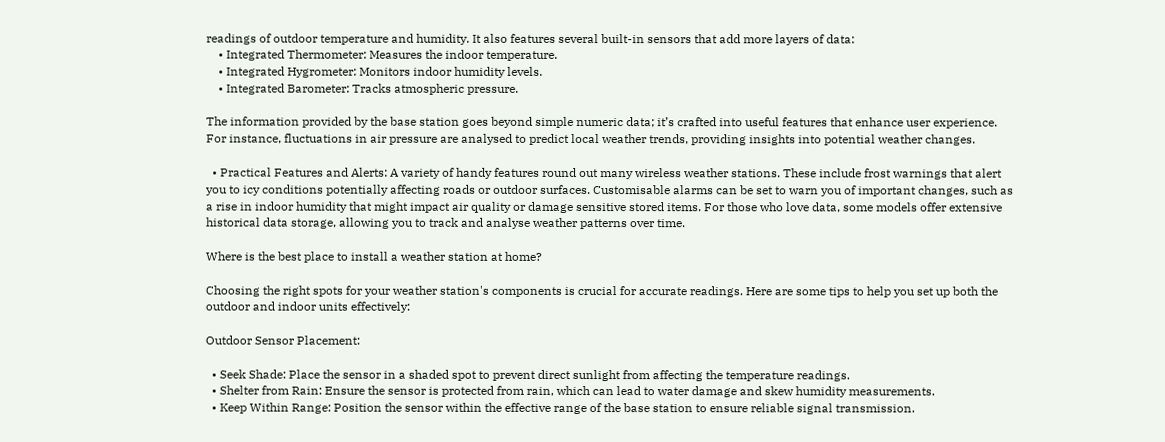readings of outdoor temperature and humidity. It also features several built-in sensors that add more layers of data:
    • Integrated Thermometer: Measures the indoor temperature.
    • Integrated Hygrometer: Monitors indoor humidity levels.
    • Integrated Barometer: Tracks atmospheric pressure.

The information provided by the base station goes beyond simple numeric data; it’s crafted into useful features that enhance user experience. For instance, fluctuations in air pressure are analysed to predict local weather trends, providing insights into potential weather changes.

  • Practical Features and Alerts: A variety of handy features round out many wireless weather stations. These include frost warnings that alert you to icy conditions potentially affecting roads or outdoor surfaces. Customisable alarms can be set to warn you of important changes, such as a rise in indoor humidity that might impact air quality or damage sensitive stored items. For those who love data, some models offer extensive historical data storage, allowing you to track and analyse weather patterns over time.

Where is the best place to install a weather station at home?

Choosing the right spots for your weather station's components is crucial for accurate readings. Here are some tips to help you set up both the outdoor and indoor units effectively:

Outdoor Sensor Placement:

  • Seek Shade: Place the sensor in a shaded spot to prevent direct sunlight from affecting the temperature readings.
  • Shelter from Rain: Ensure the sensor is protected from rain, which can lead to water damage and skew humidity measurements.
  • Keep Within Range: Position the sensor within the effective range of the base station to ensure reliable signal transmission.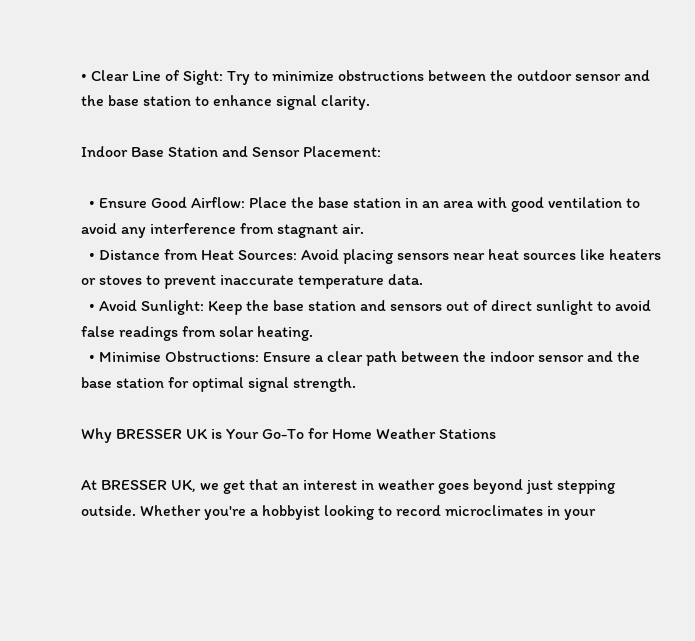• Clear Line of Sight: Try to minimize obstructions between the outdoor sensor and the base station to enhance signal clarity.

Indoor Base Station and Sensor Placement:

  • Ensure Good Airflow: Place the base station in an area with good ventilation to avoid any interference from stagnant air.
  • Distance from Heat Sources: Avoid placing sensors near heat sources like heaters or stoves to prevent inaccurate temperature data.
  • Avoid Sunlight: Keep the base station and sensors out of direct sunlight to avoid false readings from solar heating.
  • Minimise Obstructions: Ensure a clear path between the indoor sensor and the base station for optimal signal strength.

Why BRESSER UK is Your Go-To for Home Weather Stations

At BRESSER UK, we get that an interest in weather goes beyond just stepping outside. Whether you're a hobbyist looking to record microclimates in your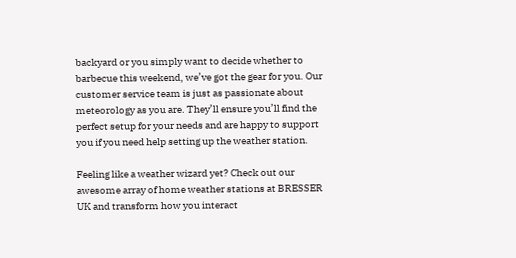backyard or you simply want to decide whether to barbecue this weekend, we’ve got the gear for you. Our customer service team is just as passionate about meteorology as you are. They’ll ensure you’ll find the perfect setup for your needs and are happy to support you if you need help setting up the weather station.

Feeling like a weather wizard yet? Check out our awesome array of home weather stations at BRESSER UK and transform how you interact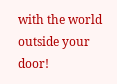with the world outside your door!